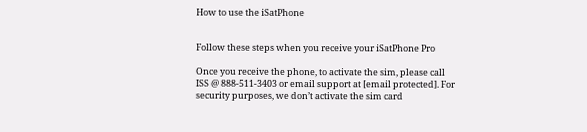How to use the iSatPhone


Follow these steps when you receive your iSatPhone Pro

Once you receive the phone, to activate the sim, please call ISS @ 888-511-3403 or email support at [email protected]. For security purposes, we don’t activate the sim card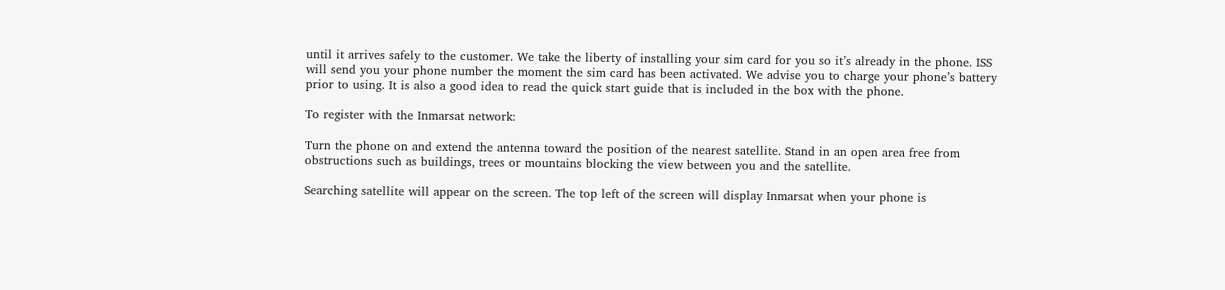until it arrives safely to the customer. We take the liberty of installing your sim card for you so it’s already in the phone. ISS will send you your phone number the moment the sim card has been activated. We advise you to charge your phone’s battery prior to using. It is also a good idea to read the quick start guide that is included in the box with the phone.

To register with the Inmarsat network:

Turn the phone on and extend the antenna toward the position of the nearest satellite. Stand in an open area free from obstructions such as buildings, trees or mountains blocking the view between you and the satellite.

Searching satellite will appear on the screen. The top left of the screen will display Inmarsat when your phone is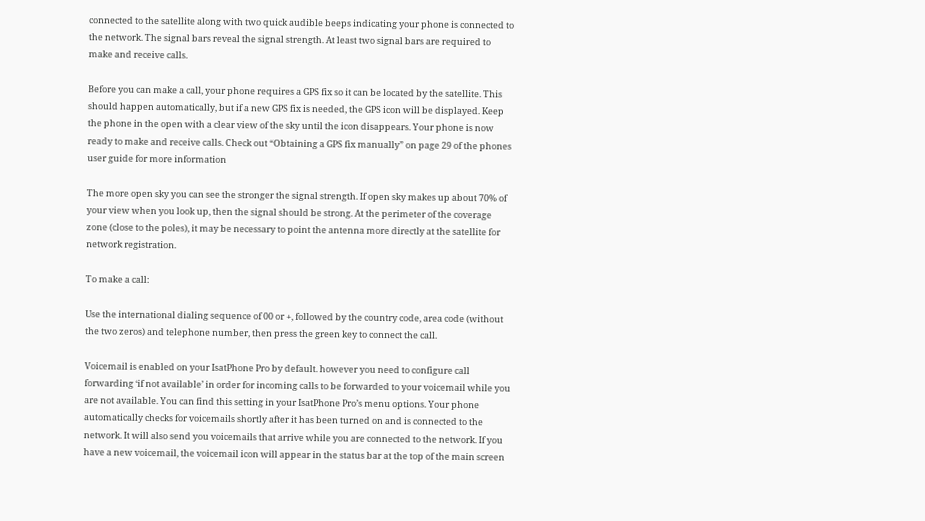connected to the satellite along with two quick audible beeps indicating your phone is connected to the network. The signal bars reveal the signal strength. At least two signal bars are required to make and receive calls.

Before you can make a call, your phone requires a GPS fix so it can be located by the satellite. This should happen automatically, but if a new GPS fix is needed, the GPS icon will be displayed. Keep the phone in the open with a clear view of the sky until the icon disappears. Your phone is now ready to make and receive calls. Check out “Obtaining a GPS fix manually” on page 29 of the phones user guide for more information

The more open sky you can see the stronger the signal strength. If open sky makes up about 70% of your view when you look up, then the signal should be strong. At the perimeter of the coverage zone (close to the poles), it may be necessary to point the antenna more directly at the satellite for network registration.

To make a call:

Use the international dialing sequence of 00 or +, followed by the country code, area code (without the two zeros) and telephone number, then press the green key to connect the call.

Voicemail is enabled on your IsatPhone Pro by default. however you need to configure call forwarding ‘if not available’ in order for incoming calls to be forwarded to your voicemail while you are not available. You can find this setting in your IsatPhone Pro’s menu options. Your phone automatically checks for voicemails shortly after it has been turned on and is connected to the network. It will also send you voicemails that arrive while you are connected to the network. If you have a new voicemail, the voicemail icon will appear in the status bar at the top of the main screen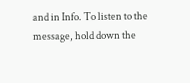and in Info. To listen to the message, hold down the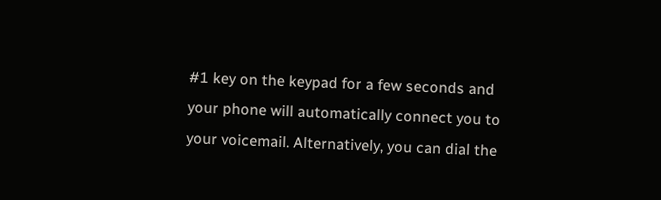#1 key on the keypad for a few seconds and your phone will automatically connect you to your voicemail. Alternatively, you can dial the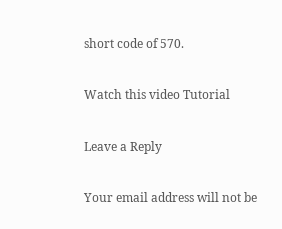short code of 570.

Watch this video Tutorial

Leave a Reply

Your email address will not be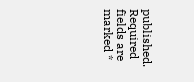published. Required fields are marked *